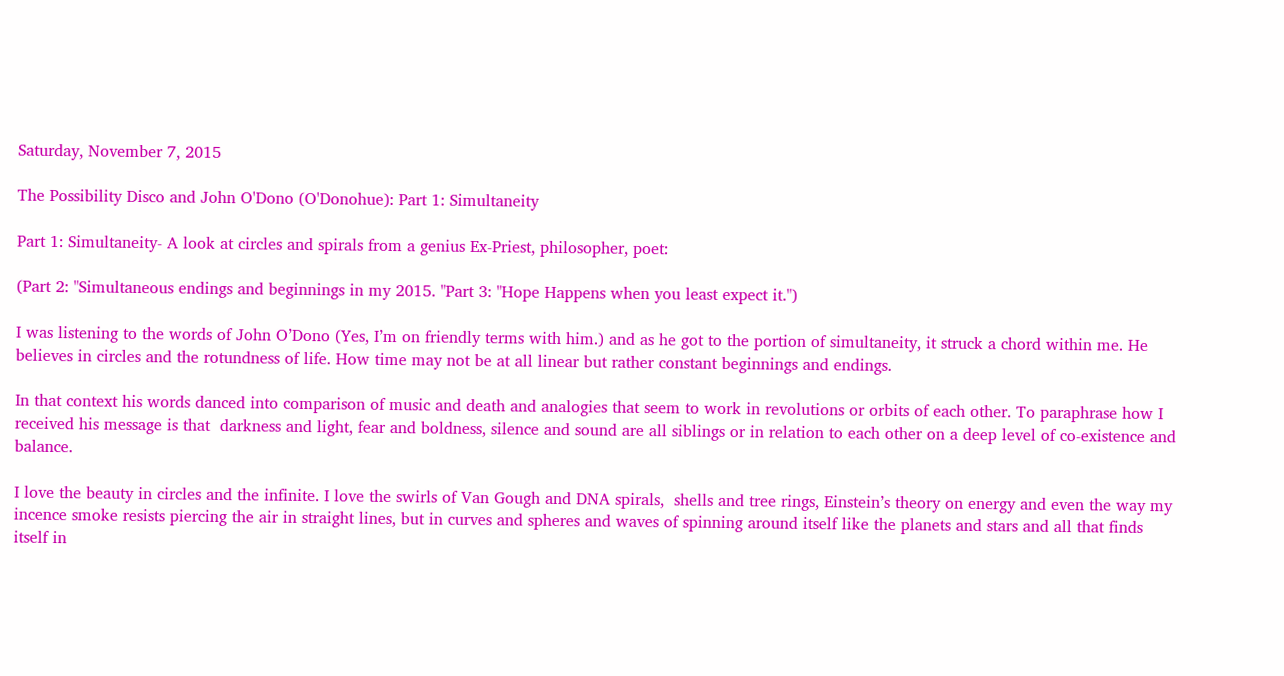Saturday, November 7, 2015

The Possibility Disco and John O'Dono (O'Donohue): Part 1: Simultaneity

Part 1: Simultaneity- A look at circles and spirals from a genius Ex-Priest, philosopher, poet:

(Part 2: "Simultaneous endings and beginnings in my 2015. "Part 3: "Hope Happens when you least expect it.")

I was listening to the words of John O’Dono (Yes, I’m on friendly terms with him.) and as he got to the portion of simultaneity, it struck a chord within me. He believes in circles and the rotundness of life. How time may not be at all linear but rather constant beginnings and endings.

In that context his words danced into comparison of music and death and analogies that seem to work in revolutions or orbits of each other. To paraphrase how I received his message is that  darkness and light, fear and boldness, silence and sound are all siblings or in relation to each other on a deep level of co-existence and balance.

I love the beauty in circles and the infinite. I love the swirls of Van Gough and DNA spirals,  shells and tree rings, Einstein’s theory on energy and even the way my incence smoke resists piercing the air in straight lines, but in curves and spheres and waves of spinning around itself like the planets and stars and all that finds itself in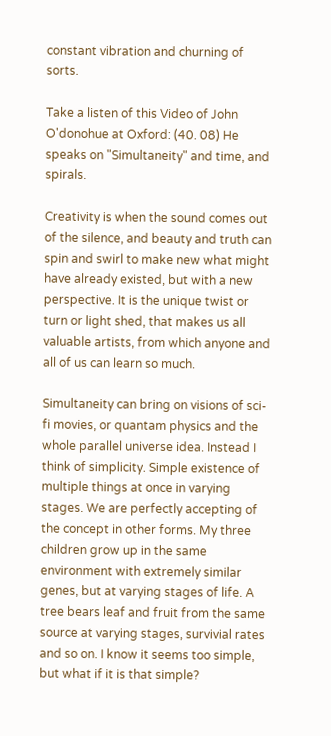constant vibration and churning of sorts.

Take a listen of this Video of John O'donohue at Oxford: (40. 08) He speaks on "Simultaneity" and time, and spirals.

Creativity is when the sound comes out of the silence, and beauty and truth can spin and swirl to make new what might have already existed, but with a new perspective. It is the unique twist or turn or light shed, that makes us all valuable artists, from which anyone and all of us can learn so much.

Simultaneity can bring on visions of sci-fi movies, or quantam physics and the whole parallel universe idea. Instead I think of simplicity. Simple existence of multiple things at once in varying stages. We are perfectly accepting of the concept in other forms. My three children grow up in the same environment with extremely similar genes, but at varying stages of life. A tree bears leaf and fruit from the same source at varying stages, survivial rates and so on. I know it seems too simple, but what if it is that simple?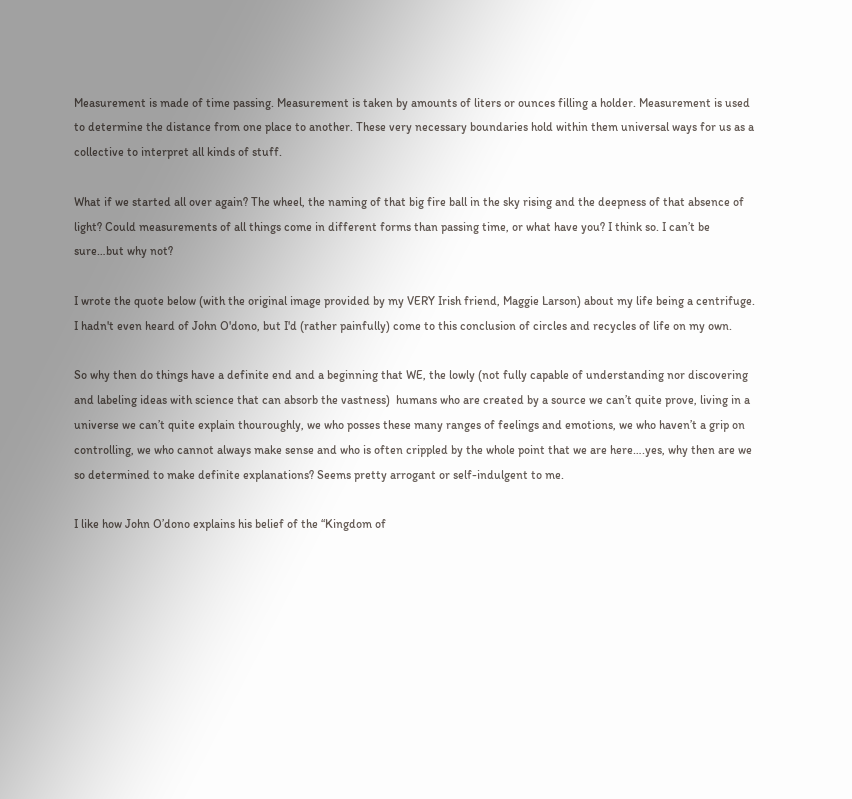Measurement is made of time passing. Measurement is taken by amounts of liters or ounces filling a holder. Measurement is used to determine the distance from one place to another. These very necessary boundaries hold within them universal ways for us as a collective to interpret all kinds of stuff.

What if we started all over again? The wheel, the naming of that big fire ball in the sky rising and the deepness of that absence of light? Could measurements of all things come in different forms than passing time, or what have you? I think so. I can’t be sure…but why not?

I wrote the quote below (with the original image provided by my VERY Irish friend, Maggie Larson) about my life being a centrifuge. I hadn't even heard of John O'dono, but I'd (rather painfully) come to this conclusion of circles and recycles of life on my own.

So why then do things have a definite end and a beginning that WE, the lowly (not fully capable of understanding nor discovering and labeling ideas with science that can absorb the vastness)  humans who are created by a source we can’t quite prove, living in a universe we can’t quite explain thouroughly, we who posses these many ranges of feelings and emotions, we who haven’t a grip on controlling, we who cannot always make sense and who is often crippled by the whole point that we are here….yes, why then are we so determined to make definite explanations? Seems pretty arrogant or self-indulgent to me.

I like how John O’dono explains his belief of the “Kingdom of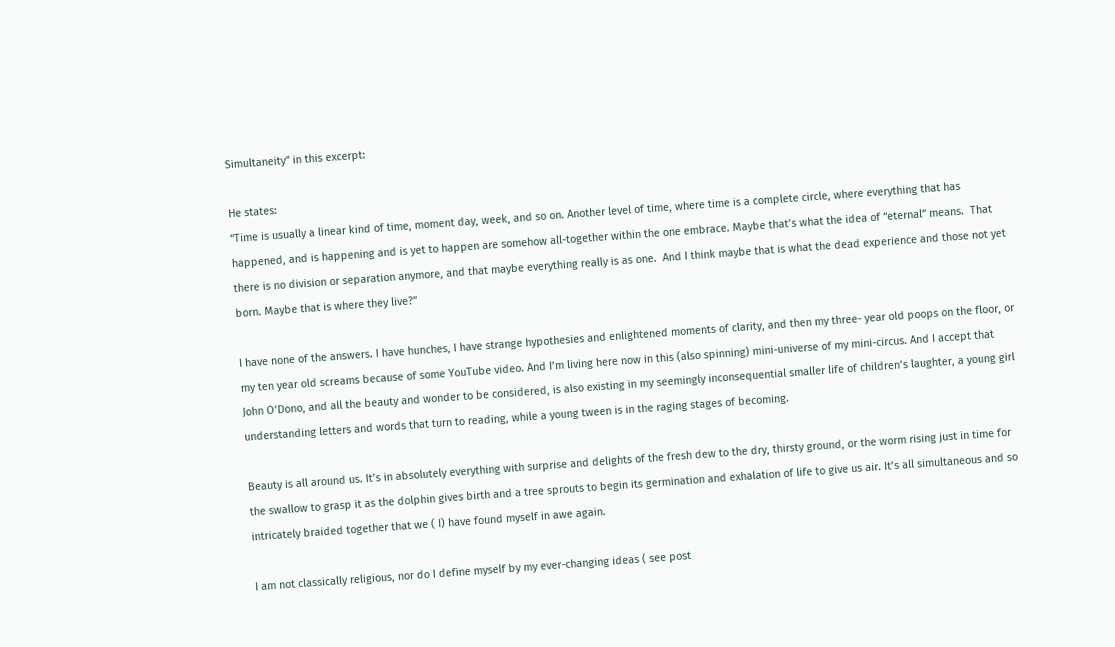Simultaneity” in this excerpt:

He states:
“Time is usually a linear kind of time, moment day, week, and so on. Another level of time, where time is a complete circle, where everything that has happened, and is happening and is yet to happen are somehow all-together within the one embrace. Maybe that’s what the idea of “eternal” means.  That there is no division or separation anymore, and that maybe everything really is as one.  And I think maybe that is what the dead experience and those not yet born. Maybe that is where they live?”

I have none of the answers. I have hunches, I have strange hypothesies and enlightened moments of clarity, and then my three- year old poops on the floor, or my ten year old screams because of some YouTube video. And I’m living here now in this (also spinning) mini-universe of my mini-circus. And I accept that John O’Dono, and all the beauty and wonder to be considered, is also existing in my seemingly inconsequential smaller life of children’s laughter, a young girl understanding letters and words that turn to reading, while a young tween is in the raging stages of becoming.

Beauty is all around us. It’s in absolutely everything with surprise and delights of the fresh dew to the dry, thirsty ground, or the worm rising just in time for the swallow to grasp it as the dolphin gives birth and a tree sprouts to begin its germination and exhalation of life to give us air. It’s all simultaneous and so intricately braided together that we ( I) have found myself in awe again.

I am not classically religious, nor do I define myself by my ever-changing ideas ( see post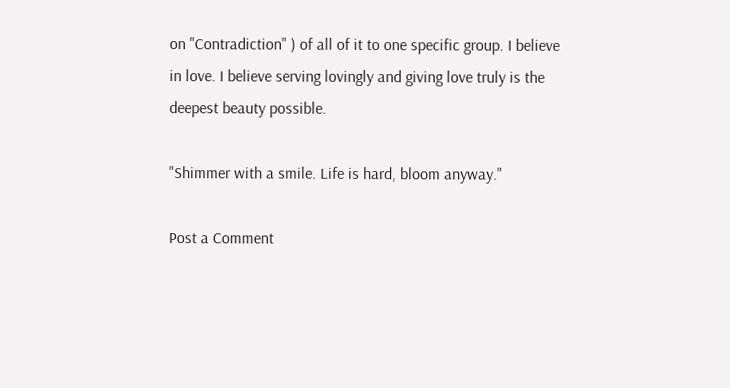on "Contradiction" ) of all of it to one specific group. I believe in love. I believe serving lovingly and giving love truly is the deepest beauty possible.

"Shimmer with a smile. Life is hard, bloom anyway."

Post a Comment